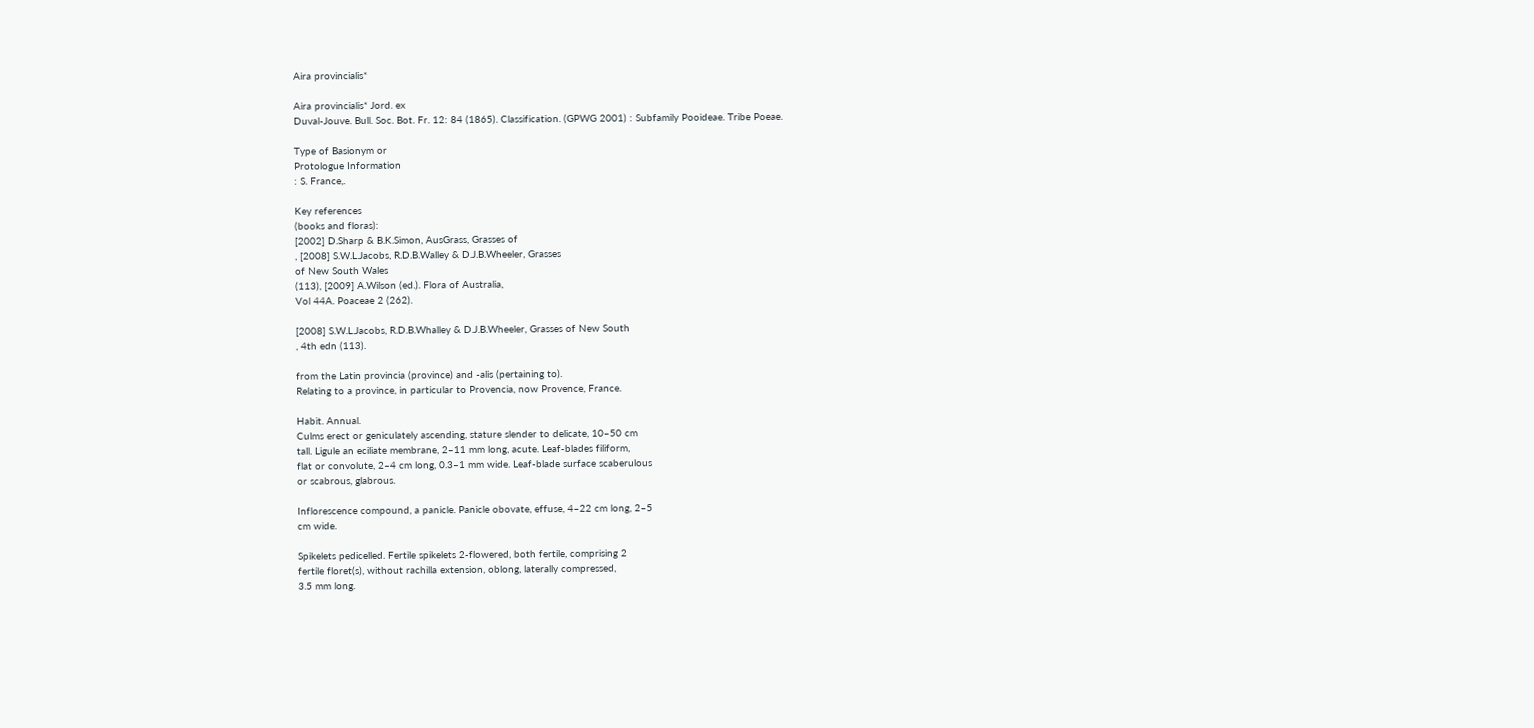Aira provincialis*

Aira provincialis* Jord. ex
Duval-Jouve. Bull. Soc. Bot. Fr. 12: 84 (1865). Classification. (GPWG 2001) : Subfamily Pooideae. Tribe Poeae.

Type of Basionym or
Protologue Information
: S. France,.

Key references
(books and floras):
[2002] D.Sharp & B.K.Simon, AusGrass, Grasses of
, [2008] S.W.L.Jacobs, R.D.B.Walley & D.J.B.Wheeler, Grasses
of New South Wales
(113), [2009] A.Wilson (ed.). Flora of Australia,
Vol 44A. Poaceae 2 (262).

[2008] S.W.L.Jacobs, R.D.B.Whalley & D.J.B.Wheeler, Grasses of New South
, 4th edn (113).

from the Latin provincia (province) and -alis (pertaining to).
Relating to a province, in particular to Provencia, now Provence, France.

Habit. Annual.
Culms erect or geniculately ascending, stature slender to delicate, 10–50 cm
tall. Ligule an eciliate membrane, 2–11 mm long, acute. Leaf-blades filiform,
flat or convolute, 2–4 cm long, 0.3–1 mm wide. Leaf-blade surface scaberulous
or scabrous, glabrous.

Inflorescence compound, a panicle. Panicle obovate, effuse, 4–22 cm long, 2–5
cm wide.

Spikelets pedicelled. Fertile spikelets 2-flowered, both fertile, comprising 2
fertile floret(s), without rachilla extension, oblong, laterally compressed,
3.5 mm long.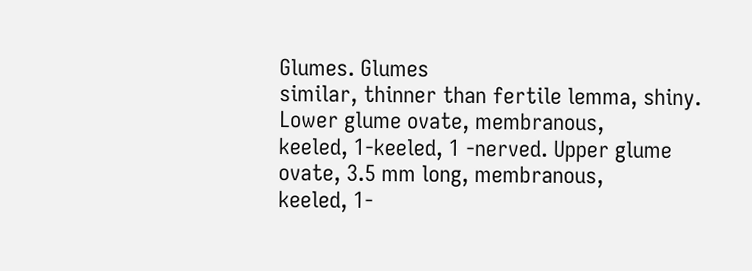Glumes. Glumes
similar, thinner than fertile lemma, shiny. Lower glume ovate, membranous,
keeled, 1-keeled, 1 -nerved. Upper glume ovate, 3.5 mm long, membranous,
keeled, 1-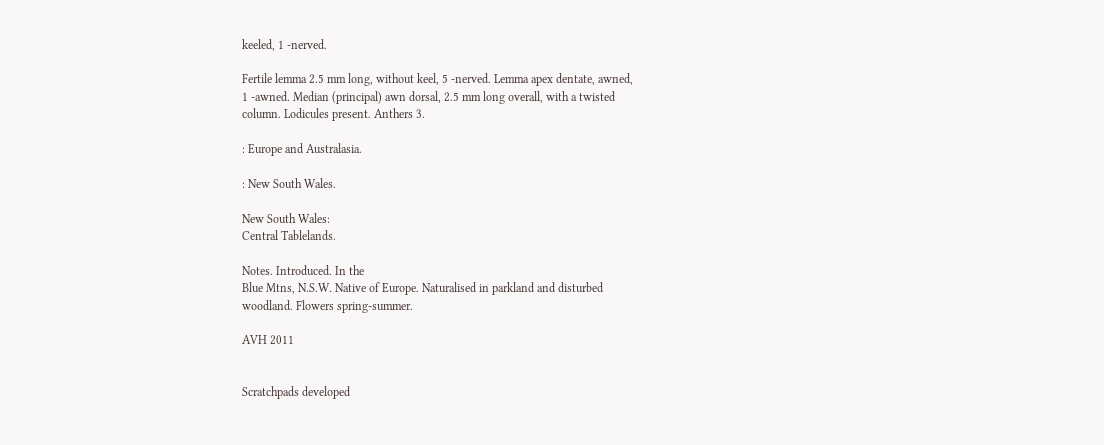keeled, 1 -nerved.

Fertile lemma 2.5 mm long, without keel, 5 -nerved. Lemma apex dentate, awned,
1 -awned. Median (principal) awn dorsal, 2.5 mm long overall, with a twisted
column. Lodicules present. Anthers 3.

: Europe and Australasia.

: New South Wales.

New South Wales:
Central Tablelands.

Notes. Introduced. In the
Blue Mtns, N.S.W. Native of Europe. Naturalised in parkland and disturbed
woodland. Flowers spring-summer.

AVH 2011


Scratchpads developed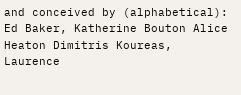and conceived by (alphabetical): Ed Baker, Katherine Bouton Alice Heaton Dimitris Koureas, Laurence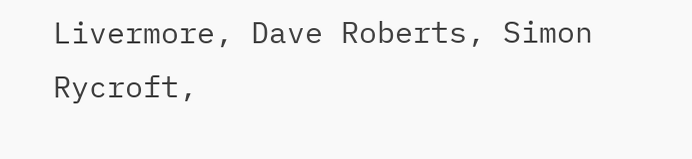Livermore, Dave Roberts, Simon Rycroft,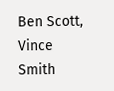Ben Scott, Vince Smith